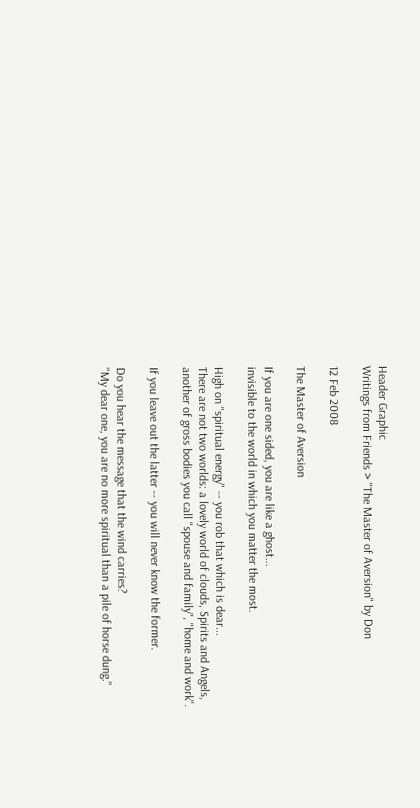Header Graphic
Writings from Friends > "The Master of Aversion" by Don

12 Feb 2008

The Master of Aversion

If you are one sided, you are like a ghost...
invisible to the world in which you matter the most.

High on "spiritual energy" -- you rob that which is dear...
There are not two worlds: a lovely world of clouds, Spirits and Angels,
another of gross bodies you call "spouse and family", "home and work".

If you leave out the latter -- you will never know the former.

Do you hear the message that the wind carries?
"My dear one, you are no more spiritual than a pile of horse dung."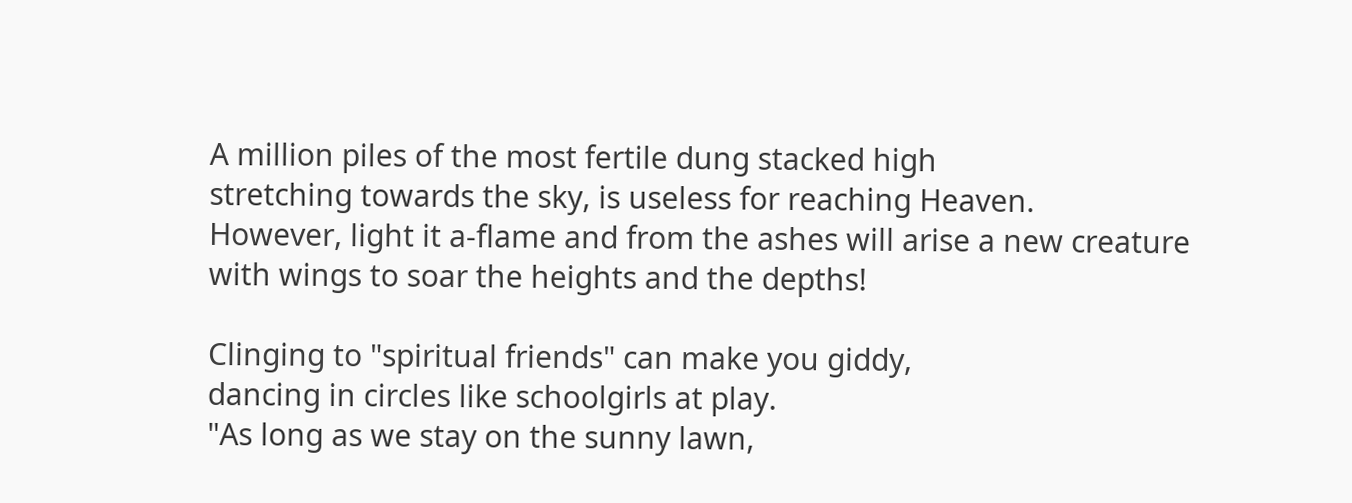A million piles of the most fertile dung stacked high
stretching towards the sky, is useless for reaching Heaven.
However, light it a-flame and from the ashes will arise a new creature
with wings to soar the heights and the depths!

Clinging to "spiritual friends" can make you giddy,
dancing in circles like schoolgirls at play.
"As long as we stay on the sunny lawn,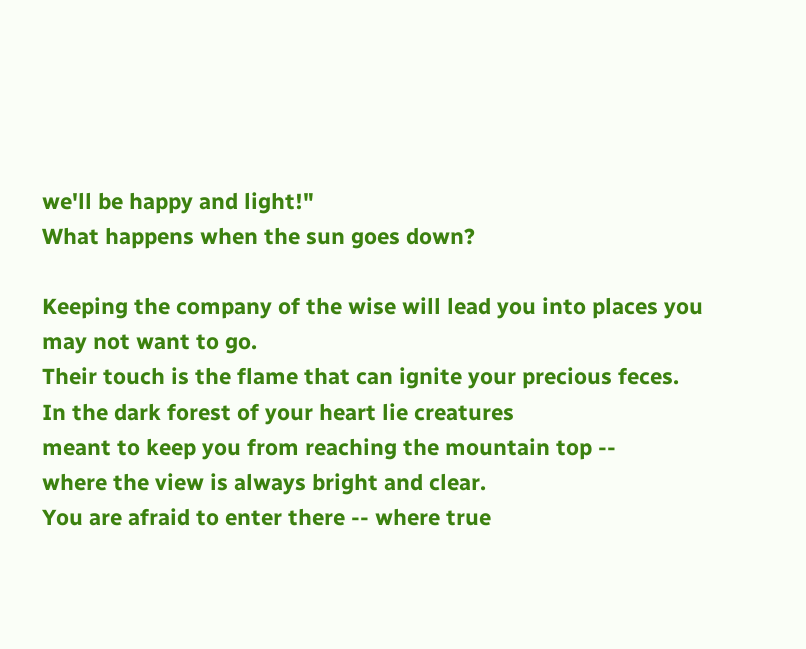we'll be happy and light!"
What happens when the sun goes down?

Keeping the company of the wise will lead you into places you may not want to go.
Their touch is the flame that can ignite your precious feces.
In the dark forest of your heart lie creatures
meant to keep you from reaching the mountain top --
where the view is always bright and clear.
You are afraid to enter there -- where true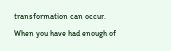transformation can occur.
When you have had enough of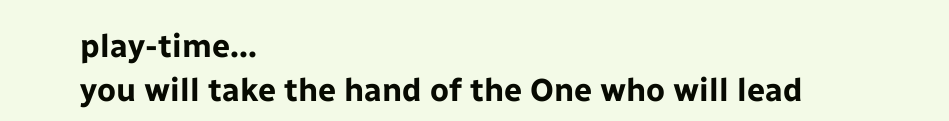play-time...
you will take the hand of the One who will lead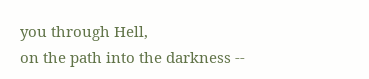you through Hell,
on the path into the darkness --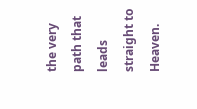the very path that leads straight to Heaven.